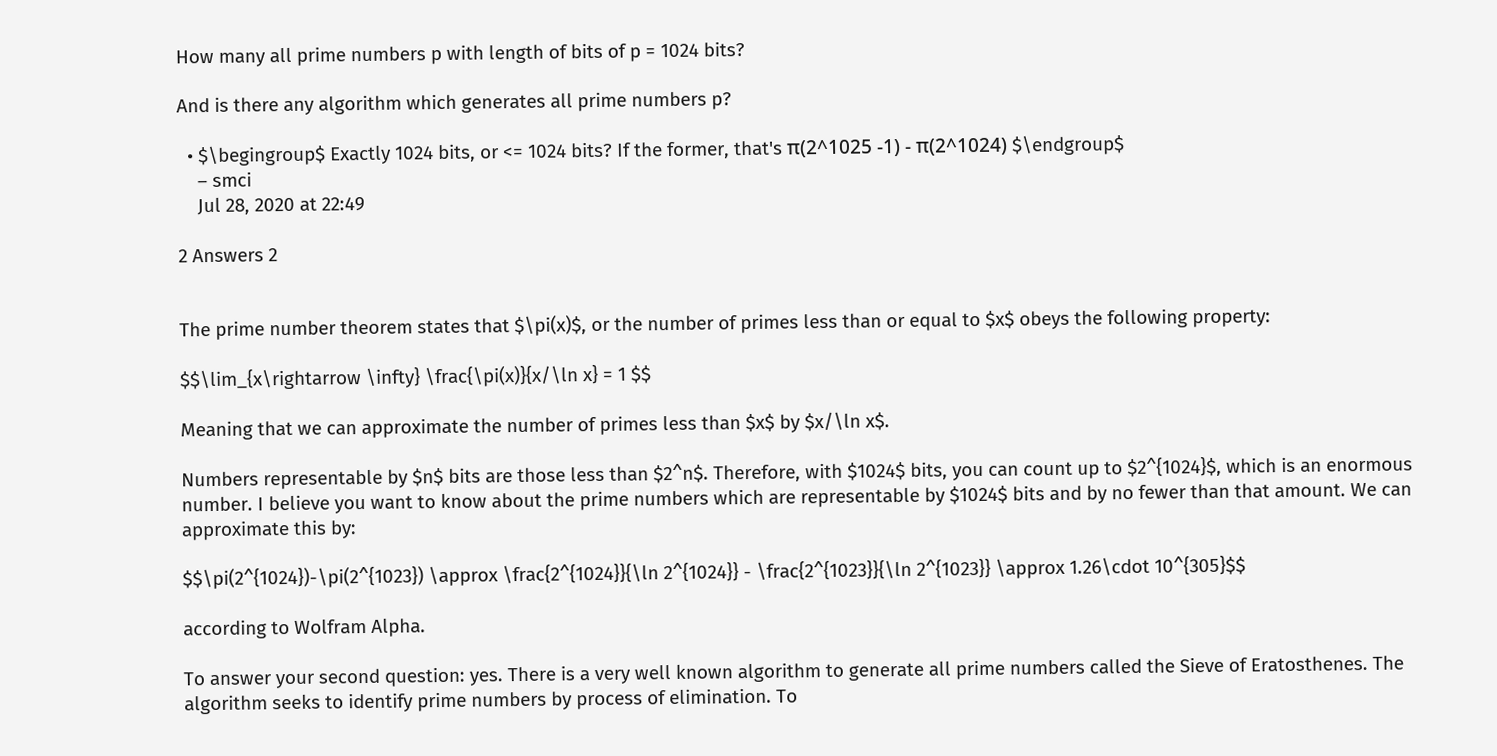How many all prime numbers p with length of bits of p = 1024 bits?

And is there any algorithm which generates all prime numbers p?

  • $\begingroup$ Exactly 1024 bits, or <= 1024 bits? If the former, that's π(2^1025 -1) - π(2^1024) $\endgroup$
    – smci
    Jul 28, 2020 at 22:49

2 Answers 2


The prime number theorem states that $\pi(x)$, or the number of primes less than or equal to $x$ obeys the following property:

$$\lim_{x\rightarrow \infty} \frac{\pi(x)}{x/\ln x} = 1 $$

Meaning that we can approximate the number of primes less than $x$ by $x/\ln x$.

Numbers representable by $n$ bits are those less than $2^n$. Therefore, with $1024$ bits, you can count up to $2^{1024}$, which is an enormous number. I believe you want to know about the prime numbers which are representable by $1024$ bits and by no fewer than that amount. We can approximate this by:

$$\pi(2^{1024})-\pi(2^{1023}) \approx \frac{2^{1024}}{\ln 2^{1024}} - \frac{2^{1023}}{\ln 2^{1023}} \approx 1.26\cdot 10^{305}$$

according to Wolfram Alpha.

To answer your second question: yes. There is a very well known algorithm to generate all prime numbers called the Sieve of Eratosthenes. The algorithm seeks to identify prime numbers by process of elimination. To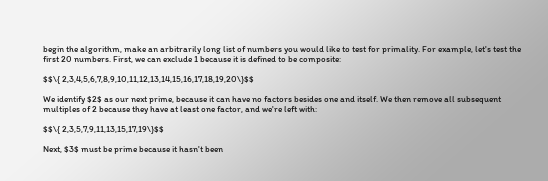begin the algorithm, make an arbitrarily long list of numbers you would like to test for primality. For example, let's test the first 20 numbers. First, we can exclude 1 because it is defined to be composite:

$$\{ 2,3,4,5,6,7,8,9,10,11,12,13,14,15,16,17,18,19,20\}$$

We identify $2$ as our next prime, because it can have no factors besides one and itself. We then remove all subsequent multiples of 2 because they have at least one factor, and we're left with:

$$\{ 2,3,5,7,9,11,13,15,17,19\}$$

Next, $3$ must be prime because it hasn't been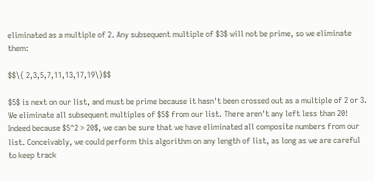eliminated as a multiple of 2. Any subsequent multiple of $3$ will not be prime, so we eliminate them:

$$\{ 2,3,5,7,11,13,17,19\}$$

$5$ is next on our list, and must be prime because it hasn't been crossed out as a multiple of 2 or 3. We eliminate all subsequent multiples of $5$ from our list. There aren't any left less than 20! Indeed because $5^2 > 20$, we can be sure that we have eliminated all composite numbers from our list. Conceivably, we could perform this algorithm on any length of list, as long as we are careful to keep track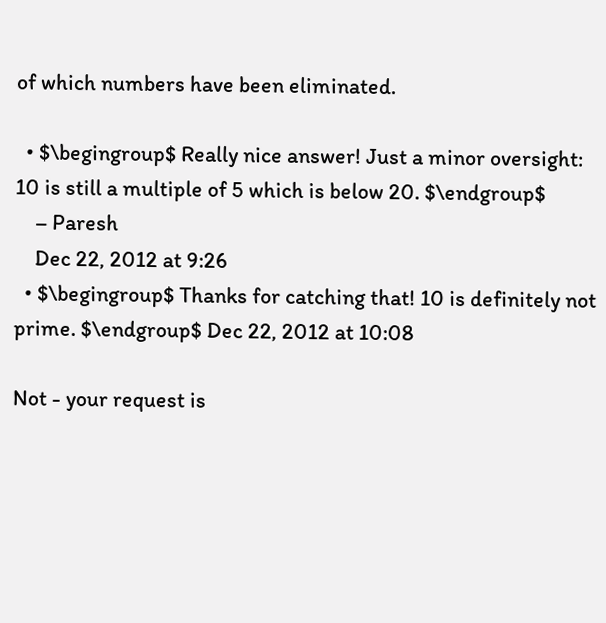of which numbers have been eliminated.

  • $\begingroup$ Really nice answer! Just a minor oversight: 10 is still a multiple of 5 which is below 20. $\endgroup$
    – Paresh
    Dec 22, 2012 at 9:26
  • $\begingroup$ Thanks for catching that! 10 is definitely not prime. $\endgroup$ Dec 22, 2012 at 10:08

Not - your request is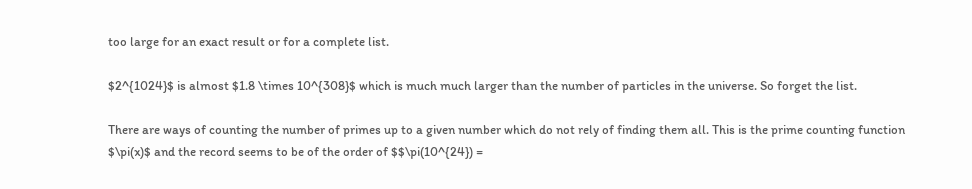too large for an exact result or for a complete list.

$2^{1024}$ is almost $1.8 \times 10^{308}$ which is much much larger than the number of particles in the universe. So forget the list.

There are ways of counting the number of primes up to a given number which do not rely of finding them all. This is the prime counting function $\pi(x)$ and the record seems to be of the order of $$\pi(10^{24}) =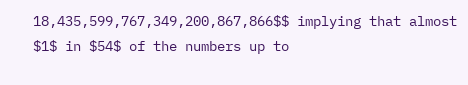18,435,599,767,349,200,867,866$$ implying that almost $1$ in $54$ of the numbers up to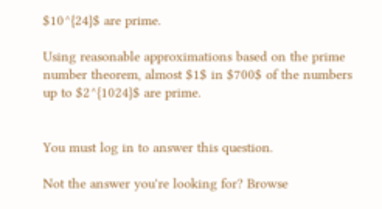$10^{24}$ are prime.

Using reasonable approximations based on the prime number theorem, almost $1$ in $700$ of the numbers up to $2^{1024}$ are prime.


You must log in to answer this question.

Not the answer you're looking for? Browse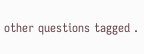other questions tagged .